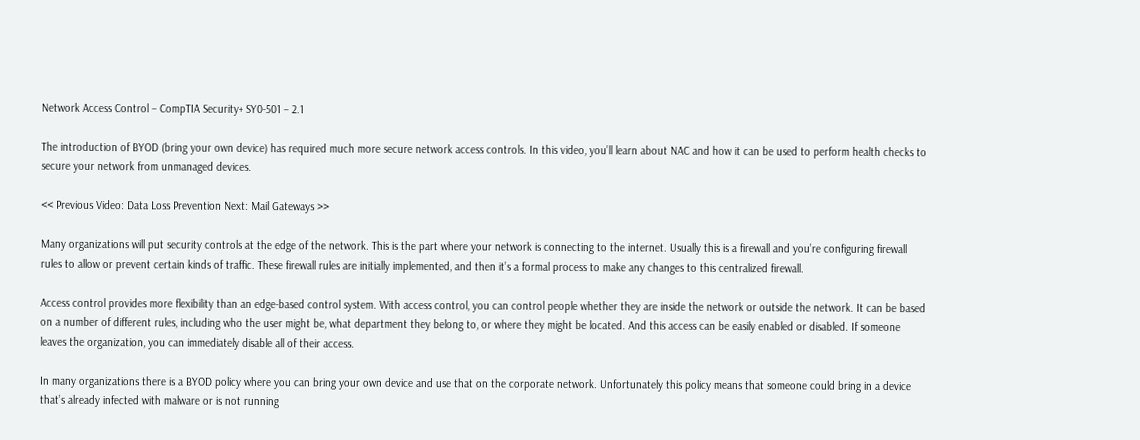Network Access Control – CompTIA Security+ SY0-501 – 2.1

The introduction of BYOD (bring your own device) has required much more secure network access controls. In this video, you’ll learn about NAC and how it can be used to perform health checks to secure your network from unmanaged devices.

<< Previous Video: Data Loss Prevention Next: Mail Gateways >>

Many organizations will put security controls at the edge of the network. This is the part where your network is connecting to the internet. Usually this is a firewall and you’re configuring firewall rules to allow or prevent certain kinds of traffic. These firewall rules are initially implemented, and then it’s a formal process to make any changes to this centralized firewall.

Access control provides more flexibility than an edge-based control system. With access control, you can control people whether they are inside the network or outside the network. It can be based on a number of different rules, including who the user might be, what department they belong to, or where they might be located. And this access can be easily enabled or disabled. If someone leaves the organization, you can immediately disable all of their access.

In many organizations there is a BYOD policy where you can bring your own device and use that on the corporate network. Unfortunately this policy means that someone could bring in a device that’s already infected with malware or is not running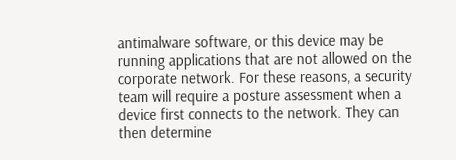antimalware software, or this device may be running applications that are not allowed on the corporate network. For these reasons, a security team will require a posture assessment when a device first connects to the network. They can then determine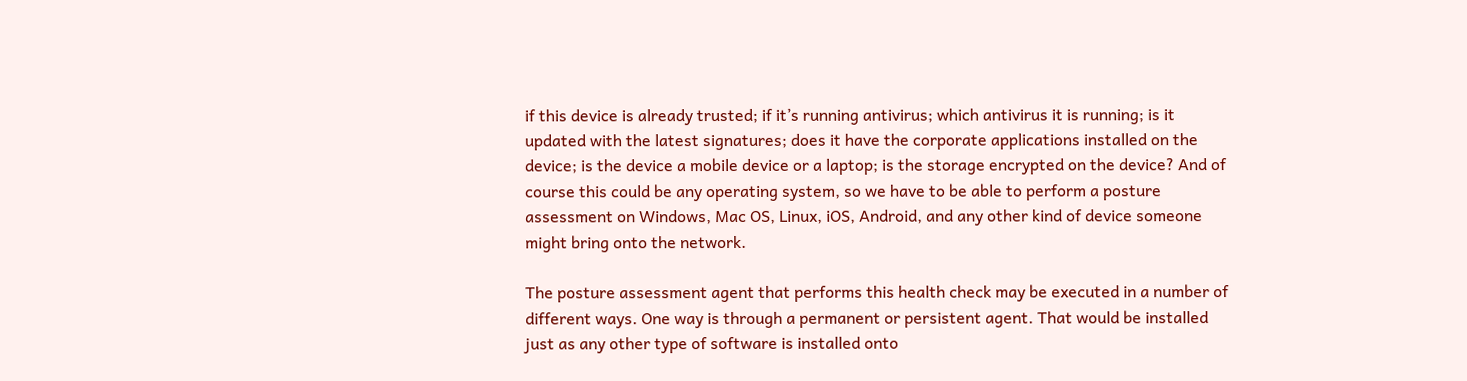if this device is already trusted; if it’s running antivirus; which antivirus it is running; is it updated with the latest signatures; does it have the corporate applications installed on the device; is the device a mobile device or a laptop; is the storage encrypted on the device? And of course this could be any operating system, so we have to be able to perform a posture assessment on Windows, Mac OS, Linux, iOS, Android, and any other kind of device someone might bring onto the network.

The posture assessment agent that performs this health check may be executed in a number of different ways. One way is through a permanent or persistent agent. That would be installed just as any other type of software is installed onto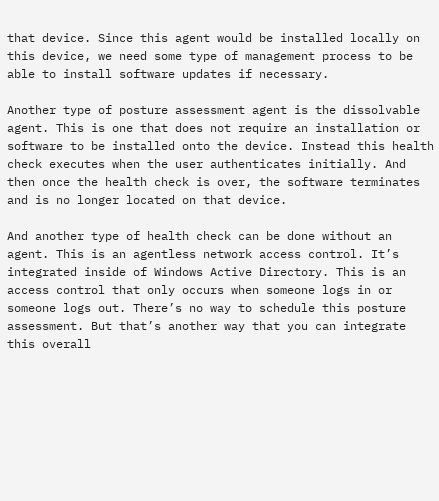that device. Since this agent would be installed locally on this device, we need some type of management process to be able to install software updates if necessary.

Another type of posture assessment agent is the dissolvable agent. This is one that does not require an installation or software to be installed onto the device. Instead this health check executes when the user authenticates initially. And then once the health check is over, the software terminates and is no longer located on that device.

And another type of health check can be done without an agent. This is an agentless network access control. It’s integrated inside of Windows Active Directory. This is an access control that only occurs when someone logs in or someone logs out. There’s no way to schedule this posture assessment. But that’s another way that you can integrate this overall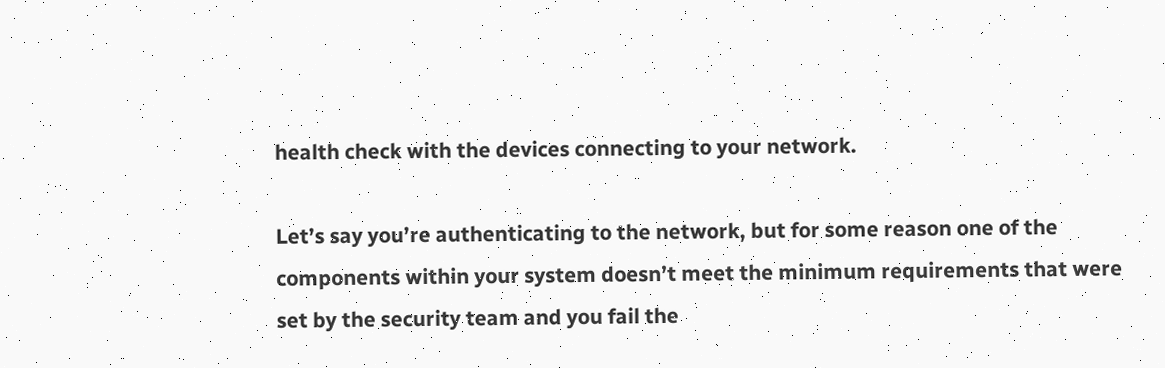health check with the devices connecting to your network.

Let’s say you’re authenticating to the network, but for some reason one of the components within your system doesn’t meet the minimum requirements that were set by the security team and you fail the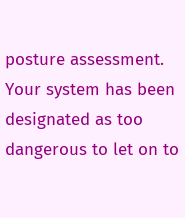posture assessment. Your system has been designated as too dangerous to let on to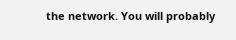the network. You will probably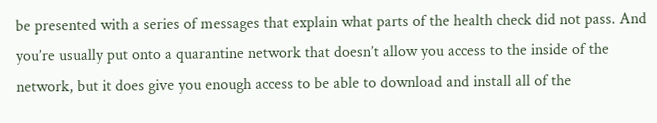be presented with a series of messages that explain what parts of the health check did not pass. And you’re usually put onto a quarantine network that doesn’t allow you access to the inside of the network, but it does give you enough access to be able to download and install all of the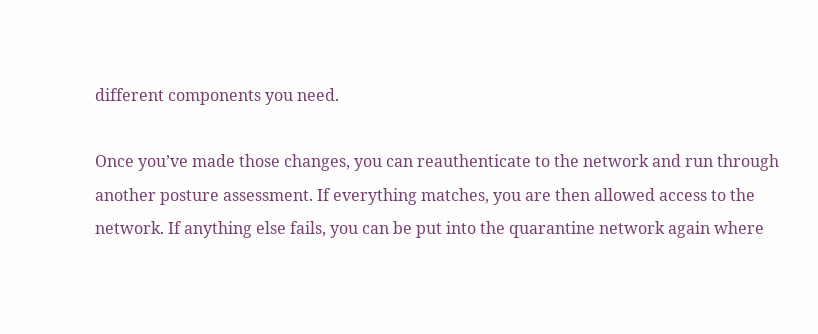different components you need.

Once you’ve made those changes, you can reauthenticate to the network and run through another posture assessment. If everything matches, you are then allowed access to the network. If anything else fails, you can be put into the quarantine network again where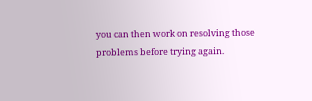you can then work on resolving those problems before trying again.